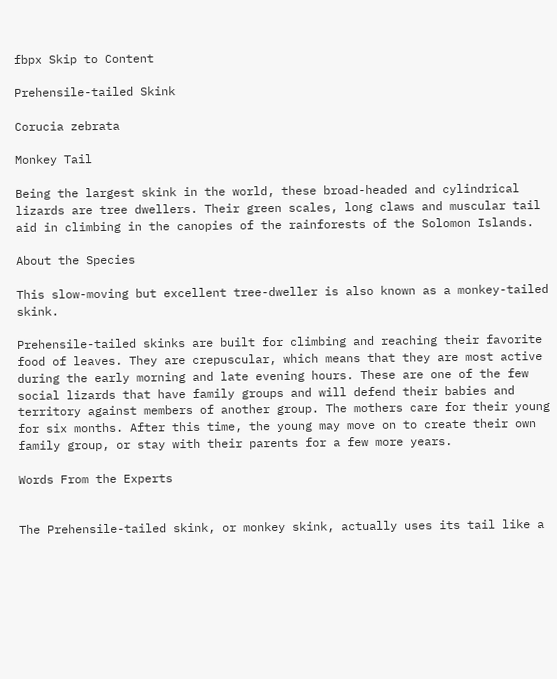fbpx Skip to Content

Prehensile-tailed Skink

Corucia zebrata

Monkey Tail

Being the largest skink in the world, these broad-headed and cylindrical lizards are tree dwellers. Their green scales, long claws and muscular tail aid in climbing in the canopies of the rainforests of the Solomon Islands.

About the Species

This slow-moving but excellent tree-dweller is also known as a monkey-tailed skink.

Prehensile-tailed skinks are built for climbing and reaching their favorite food of leaves. They are crepuscular, which means that they are most active during the early morning and late evening hours. These are one of the few social lizards that have family groups and will defend their babies and territory against members of another group. The mothers care for their young for six months. After this time, the young may move on to create their own family group, or stay with their parents for a few more years.

Words From the Experts


The Prehensile-tailed skink, or monkey skink, actually uses its tail like a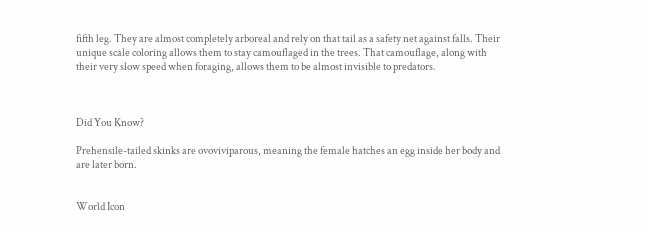fifth leg. They are almost completely arboreal and rely on that tail as a safety net against falls. Their unique scale coloring allows them to stay camouflaged in the trees. That camouflage, along with their very slow speed when foraging, allows them to be almost invisible to predators.



Did You Know?

Prehensile-tailed skinks are ovoviviparous, meaning the female hatches an egg inside her body and are later born.


World Icon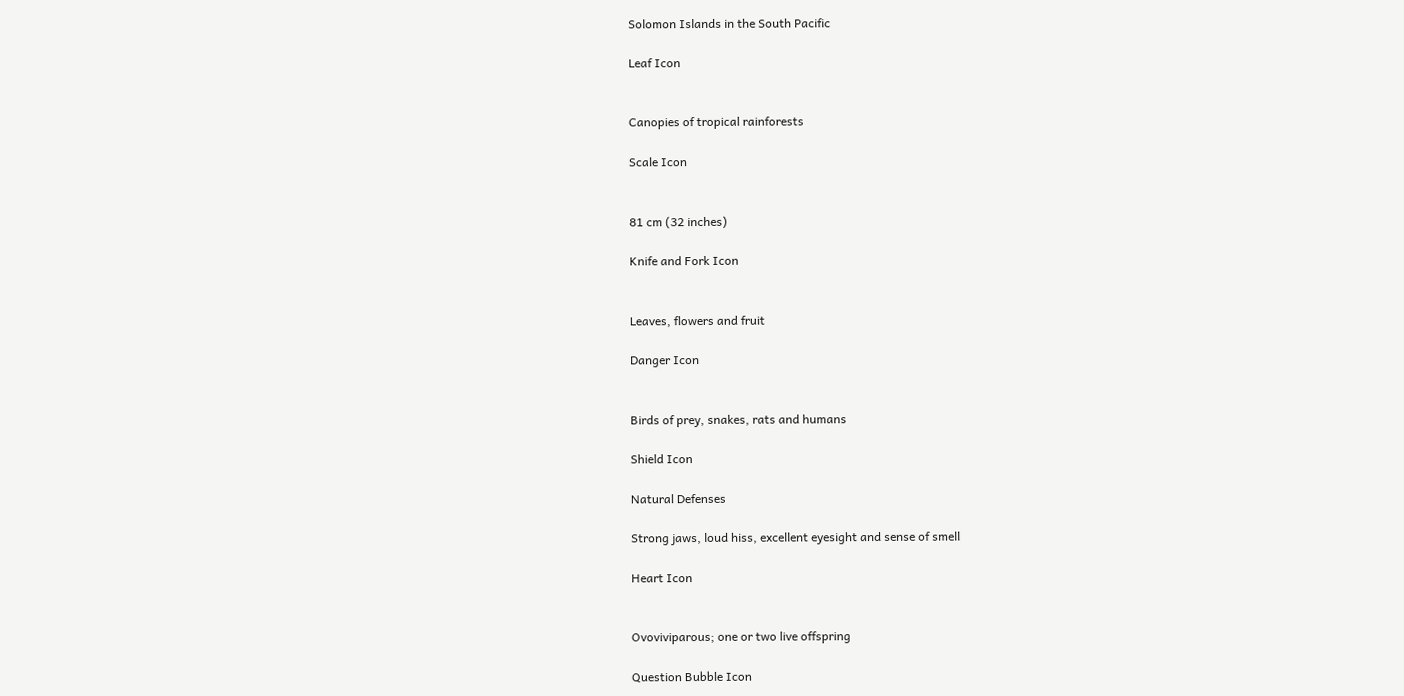Solomon Islands in the South Pacific

Leaf Icon


Canopies of tropical rainforests

Scale Icon


81 cm (32 inches)

Knife and Fork Icon


Leaves, flowers and fruit

Danger Icon


Birds of prey, snakes, rats and humans

Shield Icon

Natural Defenses

Strong jaws, loud hiss, excellent eyesight and sense of smell

Heart Icon


Ovoviviparous; one or two live offspring

Question Bubble Icon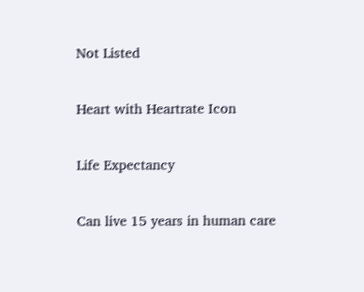Not Listed

Heart with Heartrate Icon

Life Expectancy

Can live 15 years in human care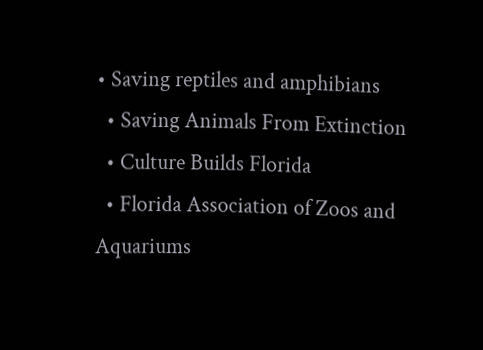• Saving reptiles and amphibians
  • Saving Animals From Extinction
  • Culture Builds Florida
  • Florida Association of Zoos and Aquariums